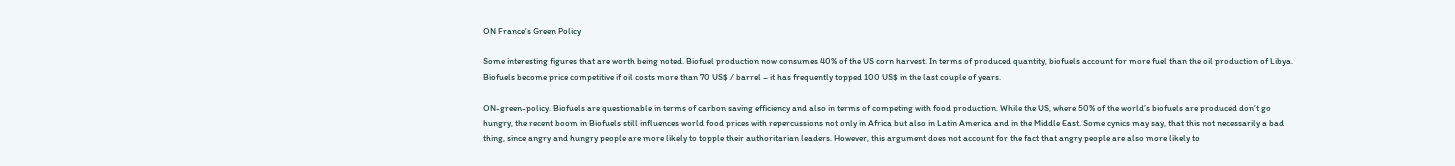ON France's Green Policy

Some interesting figures that are worth being noted. Biofuel production now consumes 40% of the US corn harvest. In terms of produced quantity, biofuels account for more fuel than the oil production of Libya. Biofuels become price competitive if oil costs more than 70 US$ / barrel – it has frequently topped 100 US$ in the last couple of years.

ON-green-policy. Biofuels are questionable in terms of carbon saving efficiency and also in terms of competing with food production. While the US, where 50% of the world’s biofuels are produced don’t go hungry, the recent boom in Biofuels still influences world food prices with repercussions not only in Africa but also in Latin America and in the Middle East. Some cynics may say, that this not necessarily a bad thing, since angry and hungry people are more likely to topple their authoritarian leaders. However, this argument does not account for the fact that angry people are also more likely to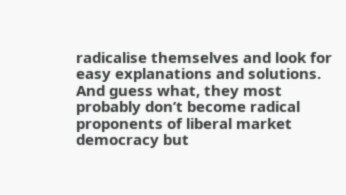radicalise themselves and look for easy explanations and solutions. And guess what, they most probably don’t become radical proponents of liberal market democracy but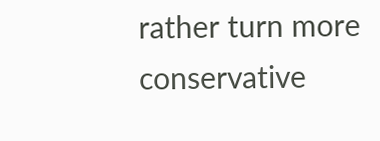rather turn more conservative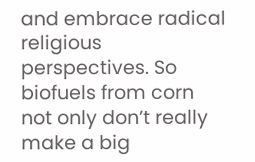and embrace radical religious perspectives. So biofuels from corn not only don’t really make a big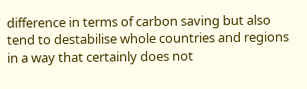difference in terms of carbon saving but also tend to destabilise whole countries and regions in a way that certainly does not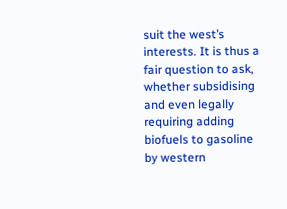suit the west’s interests. It is thus a fair question to ask, whether subsidising and even legally requiring adding biofuels to gasoline by western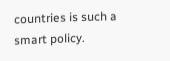countries is such a smart policy.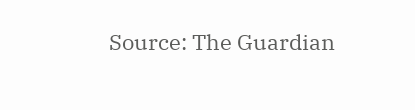Source: The Guardian